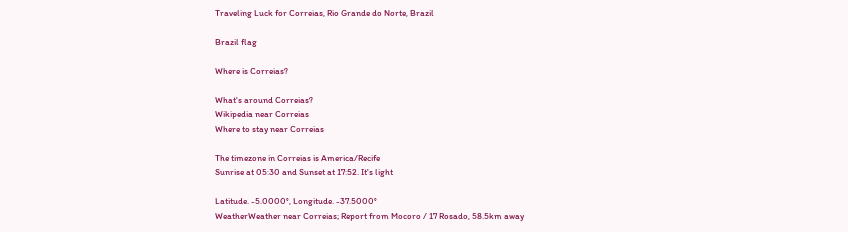Traveling Luck for Correias, Rio Grande do Norte, Brazil

Brazil flag

Where is Correias?

What's around Correias?
Wikipedia near Correias
Where to stay near Correias

The timezone in Correias is America/Recife
Sunrise at 05:30 and Sunset at 17:52. It's light

Latitude. -5.0000°, Longitude. -37.5000°
WeatherWeather near Correias; Report from Mocoro / 17 Rosado, 58.5km away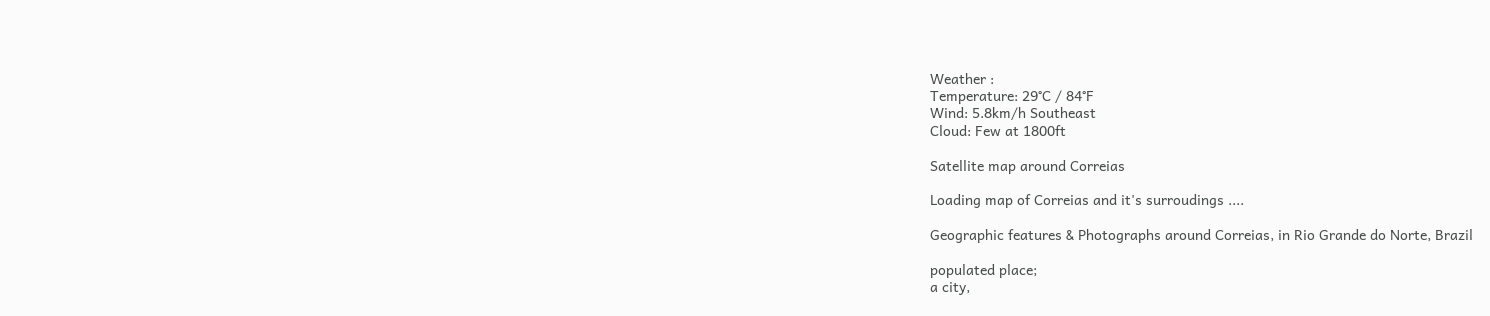Weather :
Temperature: 29°C / 84°F
Wind: 5.8km/h Southeast
Cloud: Few at 1800ft

Satellite map around Correias

Loading map of Correias and it's surroudings ....

Geographic features & Photographs around Correias, in Rio Grande do Norte, Brazil

populated place;
a city,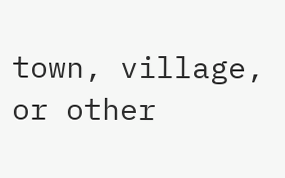town, village, or other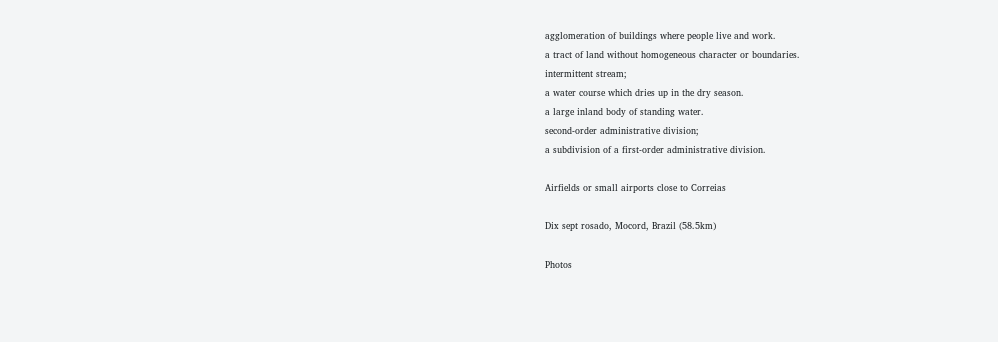agglomeration of buildings where people live and work.
a tract of land without homogeneous character or boundaries.
intermittent stream;
a water course which dries up in the dry season.
a large inland body of standing water.
second-order administrative division;
a subdivision of a first-order administrative division.

Airfields or small airports close to Correias

Dix sept rosado, Mocord, Brazil (58.5km)

Photos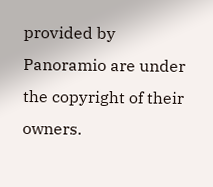provided by Panoramio are under the copyright of their owners.